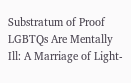Substratum of Proof LGBTQs Are Mentally Ill: A Marriage of Light-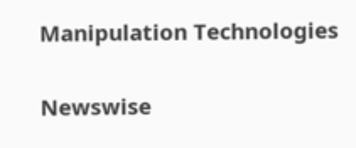Manipulation Technologies

Newswise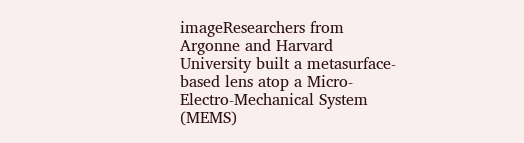imageResearchers from Argonne and Harvard University built a metasurface-based lens atop a Micro-Electro-Mechanical System (MEMS)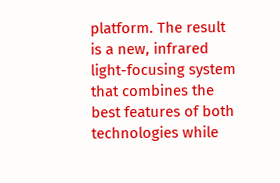platform. The result is a new, infrared light-focusing system that combines the best features of both technologies while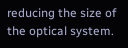reducing the size of the optical system.